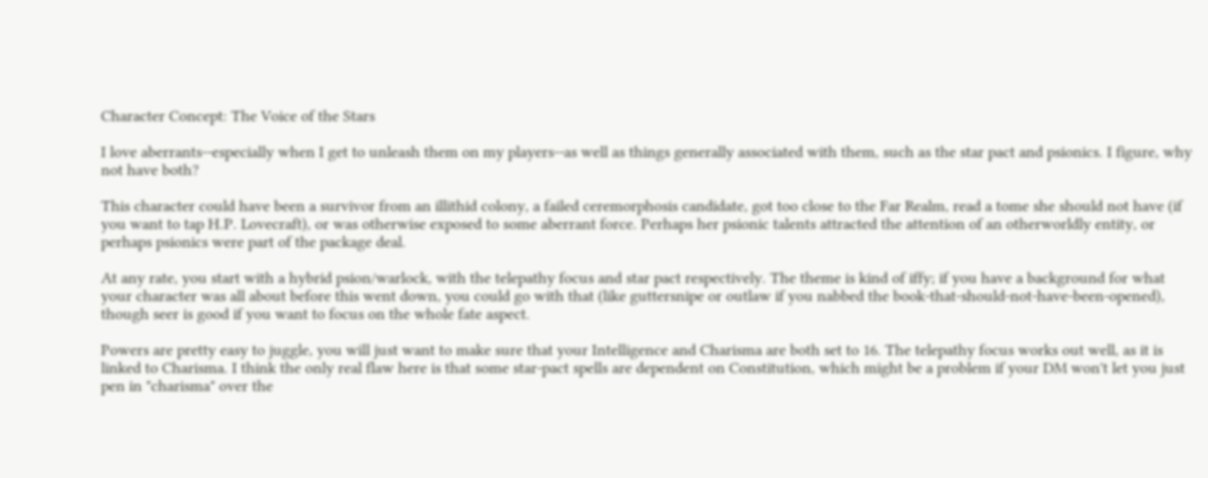Character Concept: The Voice of the Stars

I love aberrants--especially when I get to unleash them on my players--as well as things generally associated with them, such as the star pact and psionics. I figure, why not have both?

This character could have been a survivor from an illithid colony, a failed ceremorphosis candidate, got too close to the Far Realm, read a tome she should not have (if you want to tap H.P. Lovecraft), or was otherwise exposed to some aberrant force. Perhaps her psionic talents attracted the attention of an otherworldly entity, or perhaps psionics were part of the package deal.

At any rate, you start with a hybrid psion/warlock, with the telepathy focus and star pact respectively. The theme is kind of iffy; if you have a background for what your character was all about before this went down, you could go with that (like guttersnipe or outlaw if you nabbed the book-that-should-not-have-been-opened), though seer is good if you want to focus on the whole fate aspect.

Powers are pretty easy to juggle, you will just want to make sure that your Intelligence and Charisma are both set to 16. The telepathy focus works out well, as it is linked to Charisma. I think the only real flaw here is that some star-pact spells are dependent on Constitution, which might be a problem if your DM won't let you just pen in "charisma" over the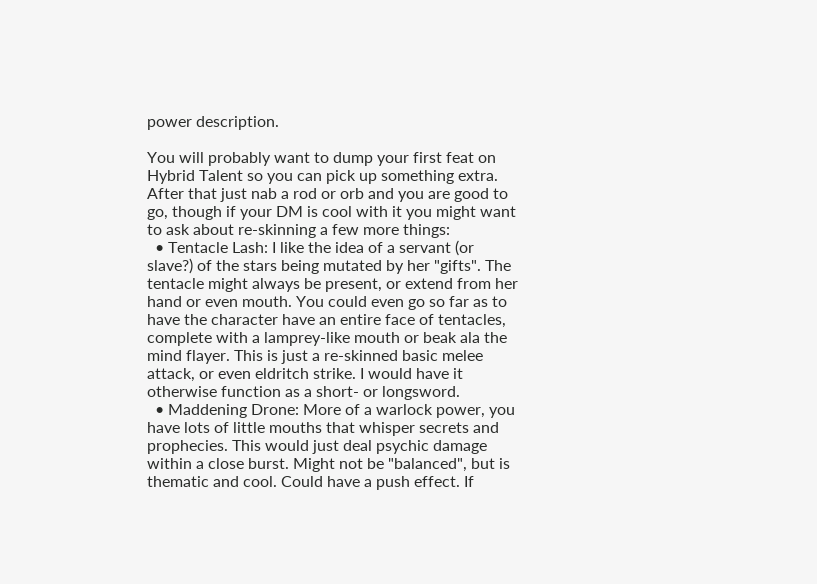power description.

You will probably want to dump your first feat on Hybrid Talent so you can pick up something extra. After that just nab a rod or orb and you are good to go, though if your DM is cool with it you might want to ask about re-skinning a few more things:
  • Tentacle Lash: I like the idea of a servant (or slave?) of the stars being mutated by her "gifts". The tentacle might always be present, or extend from her hand or even mouth. You could even go so far as to have the character have an entire face of tentacles, complete with a lamprey-like mouth or beak ala the mind flayer. This is just a re-skinned basic melee attack, or even eldritch strike. I would have it otherwise function as a short- or longsword.
  • Maddening Drone: More of a warlock power, you have lots of little mouths that whisper secrets and prophecies. This would just deal psychic damage within a close burst. Might not be "balanced", but is thematic and cool. Could have a push effect. If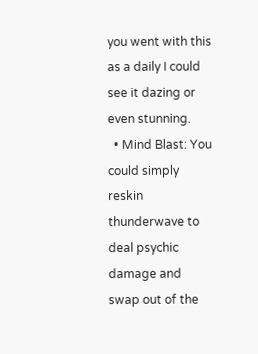you went with this as a daily I could see it dazing or even stunning.
  • Mind Blast: You could simply reskin thunderwave to deal psychic damage and swap out of the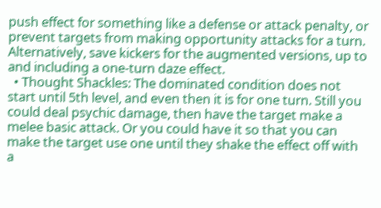push effect for something like a defense or attack penalty, or prevent targets from making opportunity attacks for a turn. Alternatively, save kickers for the augmented versions, up to and including a one-turn daze effect.
  • Thought Shackles: The dominated condition does not start until 5th level, and even then it is for one turn. Still you could deal psychic damage, then have the target make a melee basic attack. Or you could have it so that you can make the target use one until they shake the effect off with a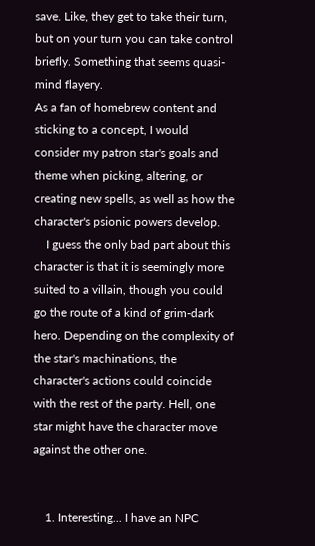save. Like, they get to take their turn, but on your turn you can take control briefly. Something that seems quasi-mind flayery.
As a fan of homebrew content and sticking to a concept, I would consider my patron star's goals and theme when picking, altering, or creating new spells, as well as how the character's psionic powers develop.
    I guess the only bad part about this character is that it is seemingly more suited to a villain, though you could go the route of a kind of grim-dark hero. Depending on the complexity of the star's machinations, the character's actions could coincide with the rest of the party. Hell, one star might have the character move against the other one.


    1. Interesting... I have an NPC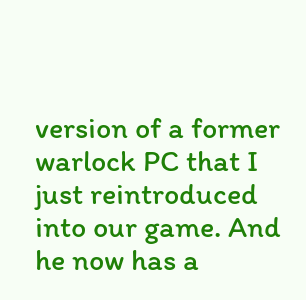version of a former warlock PC that I just reintroduced into our game. And he now has a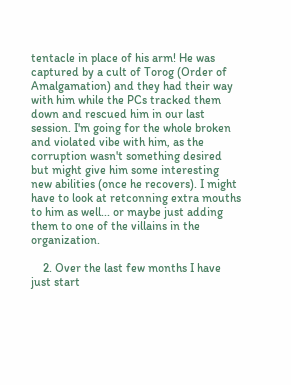tentacle in place of his arm! He was captured by a cult of Torog (Order of Amalgamation) and they had their way with him while the PCs tracked them down and rescued him in our last session. I'm going for the whole broken and violated vibe with him, as the corruption wasn't something desired but might give him some interesting new abilities (once he recovers). I might have to look at retconning extra mouths to him as well... or maybe just adding them to one of the villains in the organization.

    2. Over the last few months I have just start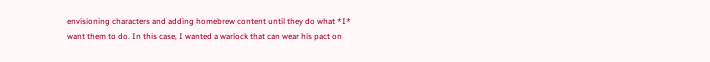envisioning characters and adding homebrew content until they do what *I* want them to do. In this case, I wanted a warlock that can wear his pact on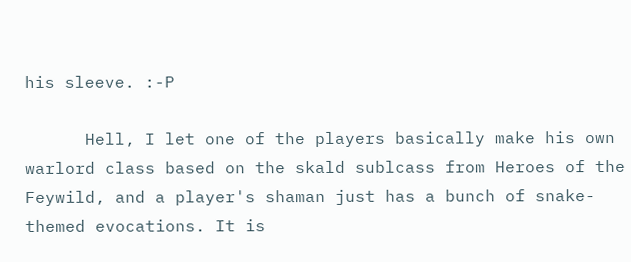his sleeve. :-P

      Hell, I let one of the players basically make his own warlord class based on the skald sublcass from Heroes of the Feywild, and a player's shaman just has a bunch of snake-themed evocations. It is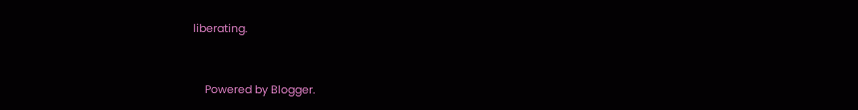liberating.


    Powered by Blogger.